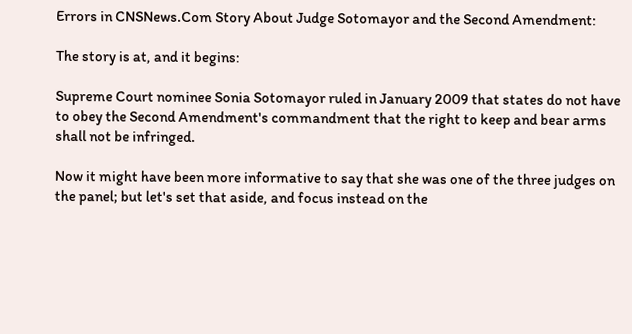Errors in CNSNews.Com Story About Judge Sotomayor and the Second Amendment:

The story is at, and it begins:

Supreme Court nominee Sonia Sotomayor ruled in January 2009 that states do not have to obey the Second Amendment's commandment that the right to keep and bear arms shall not be infringed.

Now it might have been more informative to say that she was one of the three judges on the panel; but let's set that aside, and focus instead on the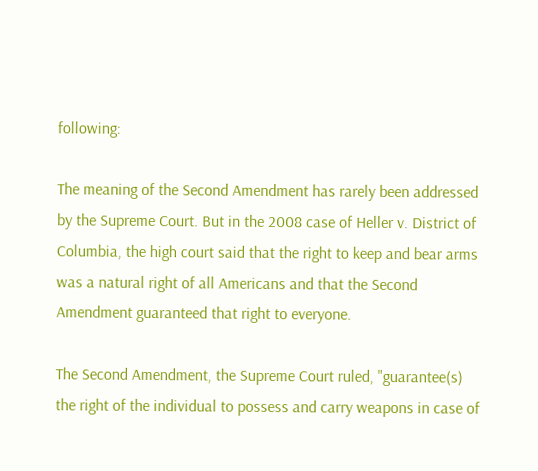following:

The meaning of the Second Amendment has rarely been addressed by the Supreme Court. But in the 2008 case of Heller v. District of Columbia, the high court said that the right to keep and bear arms was a natural right of all Americans and that the Second Amendment guaranteed that right to everyone.

The Second Amendment, the Supreme Court ruled, "guarantee(s) the right of the individual to possess and carry weapons in case of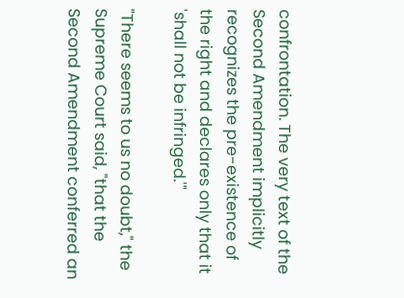confrontation. The very text of the Second Amendment implicitly recognizes the pre-existence of the right and declares only that it 'shall not be infringed.'"

"There seems to us no doubt," the Supreme Court said, "that the Second Amendment conferred an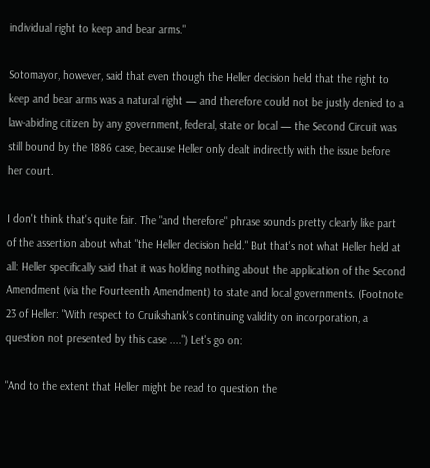individual right to keep and bear arms."

Sotomayor, however, said that even though the Heller decision held that the right to keep and bear arms was a natural right — and therefore could not be justly denied to a law-abiding citizen by any government, federal, state or local — the Second Circuit was still bound by the 1886 case, because Heller only dealt indirectly with the issue before her court.

I don't think that's quite fair. The "and therefore" phrase sounds pretty clearly like part of the assertion about what "the Heller decision held." But that's not what Heller held at all: Heller specifically said that it was holding nothing about the application of the Second Amendment (via the Fourteenth Amendment) to state and local governments. (Footnote 23 of Heller: "With respect to Cruikshank's continuing validity on incorporation, a question not presented by this case ....") Let's go on:

"And to the extent that Heller might be read to question the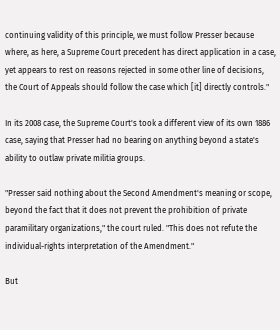continuing validity of this principle, we must follow Presser because where, as here, a Supreme Court precedent has direct application in a case, yet appears to rest on reasons rejected in some other line of decisions, the Court of Appeals should follow the case which [it] directly controls."

In its 2008 case, the Supreme Court's took a different view of its own 1886 case, saying that Presser had no bearing on anything beyond a state's ability to outlaw private militia groups.

"Presser said nothing about the Second Amendment's meaning or scope, beyond the fact that it does not prevent the prohibition of private paramilitary organizations," the court ruled. "This does not refute the individual-rights interpretation of the Amendment."

But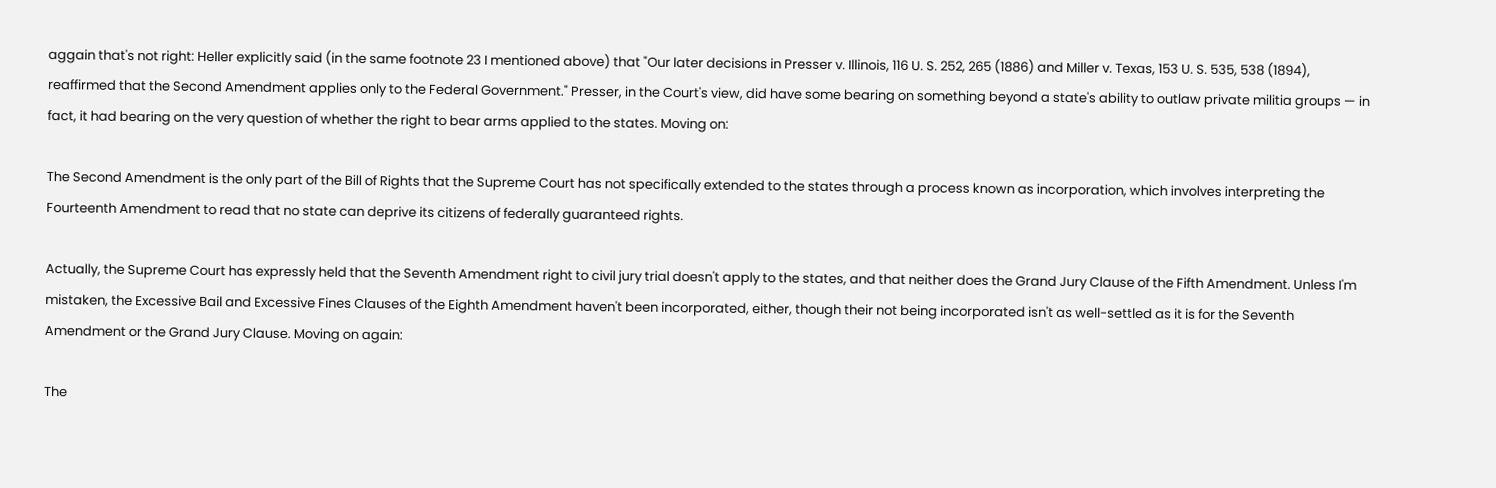aggain that's not right: Heller explicitly said (in the same footnote 23 I mentioned above) that "Our later decisions in Presser v. Illinois, 116 U. S. 252, 265 (1886) and Miller v. Texas, 153 U. S. 535, 538 (1894), reaffirmed that the Second Amendment applies only to the Federal Government." Presser, in the Court's view, did have some bearing on something beyond a state's ability to outlaw private militia groups — in fact, it had bearing on the very question of whether the right to bear arms applied to the states. Moving on:

The Second Amendment is the only part of the Bill of Rights that the Supreme Court has not specifically extended to the states through a process known as incorporation, which involves interpreting the Fourteenth Amendment to read that no state can deprive its citizens of federally guaranteed rights.

Actually, the Supreme Court has expressly held that the Seventh Amendment right to civil jury trial doesn't apply to the states, and that neither does the Grand Jury Clause of the Fifth Amendment. Unless I'm mistaken, the Excessive Bail and Excessive Fines Clauses of the Eighth Amendment haven't been incorporated, either, though their not being incorporated isn't as well-settled as it is for the Seventh Amendment or the Grand Jury Clause. Moving on again:

The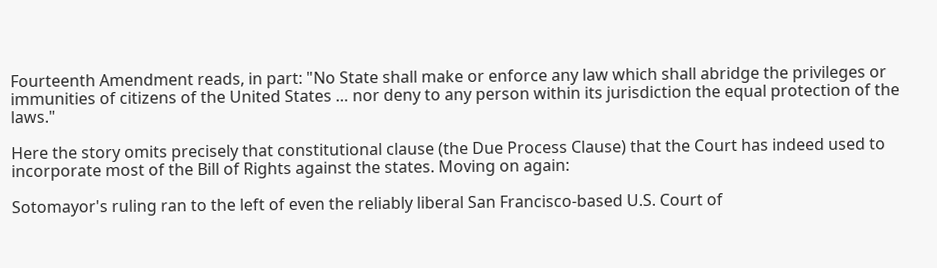Fourteenth Amendment reads, in part: "No State shall make or enforce any law which shall abridge the privileges or immunities of citizens of the United States … nor deny to any person within its jurisdiction the equal protection of the laws."

Here the story omits precisely that constitutional clause (the Due Process Clause) that the Court has indeed used to incorporate most of the Bill of Rights against the states. Moving on again:

Sotomayor's ruling ran to the left of even the reliably liberal San Francisco-based U.S. Court of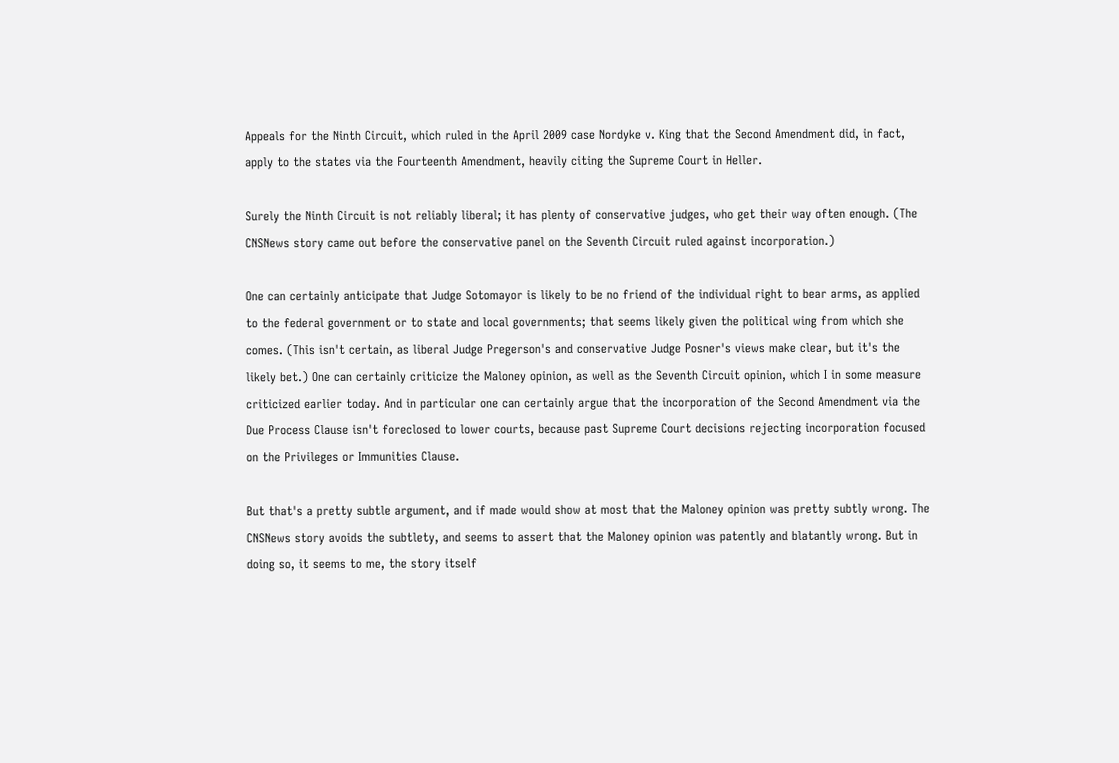Appeals for the Ninth Circuit, which ruled in the April 2009 case Nordyke v. King that the Second Amendment did, in fact, apply to the states via the Fourteenth Amendment, heavily citing the Supreme Court in Heller.

Surely the Ninth Circuit is not reliably liberal; it has plenty of conservative judges, who get their way often enough. (The CNSNews story came out before the conservative panel on the Seventh Circuit ruled against incorporation.)

One can certainly anticipate that Judge Sotomayor is likely to be no friend of the individual right to bear arms, as applied to the federal government or to state and local governments; that seems likely given the political wing from which she comes. (This isn't certain, as liberal Judge Pregerson's and conservative Judge Posner's views make clear, but it's the likely bet.) One can certainly criticize the Maloney opinion, as well as the Seventh Circuit opinion, which I in some measure criticized earlier today. And in particular one can certainly argue that the incorporation of the Second Amendment via the Due Process Clause isn't foreclosed to lower courts, because past Supreme Court decisions rejecting incorporation focused on the Privileges or Immunities Clause.

But that's a pretty subtle argument, and if made would show at most that the Maloney opinion was pretty subtly wrong. The CNSNews story avoids the subtlety, and seems to assert that the Maloney opinion was patently and blatantly wrong. But in doing so, it seems to me, the story itself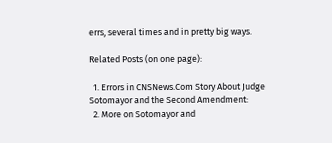errs, several times and in pretty big ways.

Related Posts (on one page):

  1. Errors in CNSNews.Com Story About Judge Sotomayor and the Second Amendment:
  2. More on Sotomayor and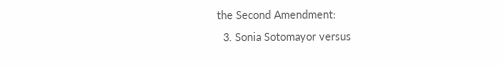the Second Amendment:
  3. Sonia Sotomayor versus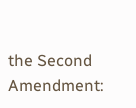the Second Amendment: